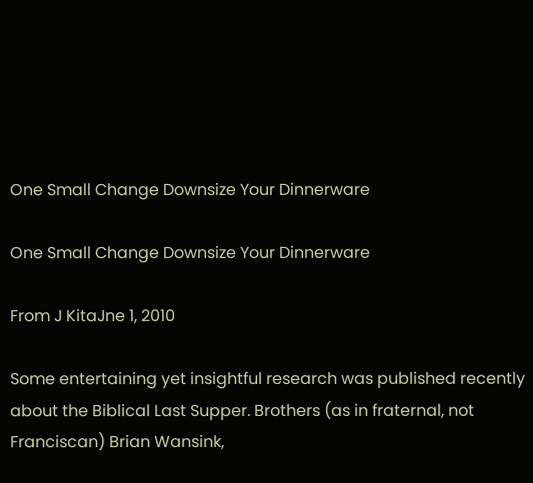One Small Change Downsize Your Dinnerware

One Small Change Downsize Your Dinnerware

From J KitaJne 1, 2010

Some entertaining yet insightful research was published recently about the Biblical Last Supper. Brothers (as in fraternal, not Franciscan) Brian Wansink,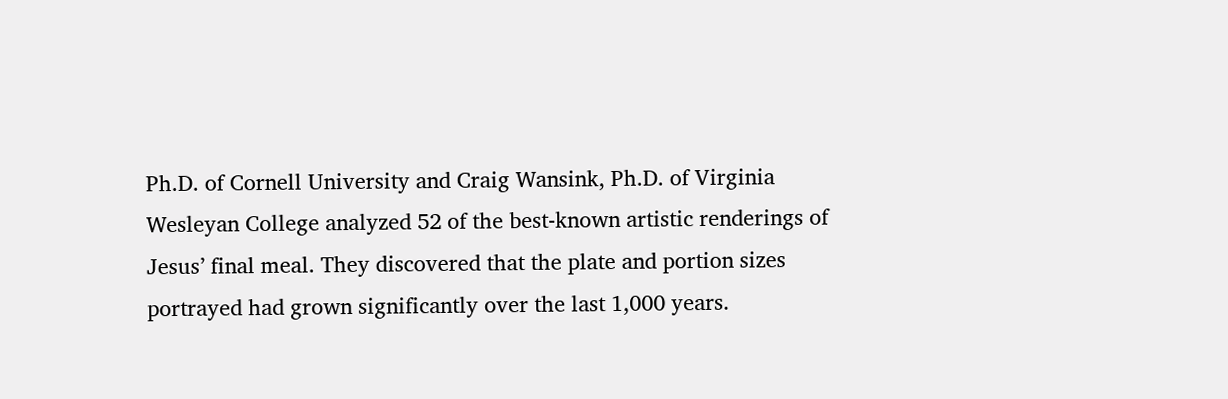Ph.D. of Cornell University and Craig Wansink, Ph.D. of Virginia Wesleyan College analyzed 52 of the best-known artistic renderings of Jesus’ final meal. They discovered that the plate and portion sizes portrayed had grown significantly over the last 1,000 years.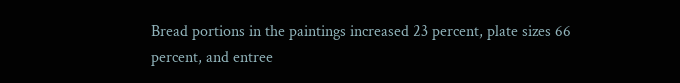Bread portions in the paintings increased 23 percent, plate sizes 66 percent, and entree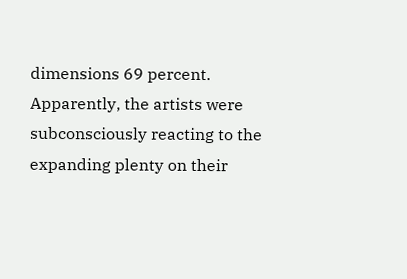dimensions 69 percent. Apparently, the artists were subconsciously reacting to the expanding plenty on their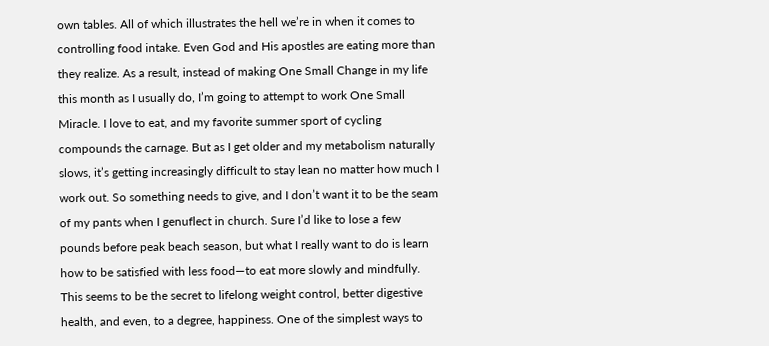own tables. All of which illustrates the hell we’re in when it comes to controlling food intake. Even God and His apostles are eating more than they realize. As a result, instead of making One Small Change in my life this month as I usually do, I’m going to attempt to work One Small Miracle. I love to eat, and my favorite summer sport of cycling compounds the carnage. But as I get older and my metabolism naturally slows, it’s getting increasingly difficult to stay lean no matter how much I work out. So something needs to give, and I don’t want it to be the seam of my pants when I genuflect in church. Sure I’d like to lose a few pounds before peak beach season, but what I really want to do is learn how to be satisfied with less food—to eat more slowly and mindfully. This seems to be the secret to lifelong weight control, better digestive health, and even, to a degree, happiness. One of the simplest ways to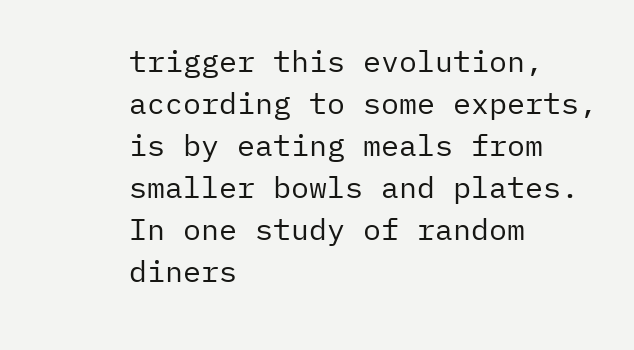trigger this evolution, according to some experts, is by eating meals from smaller bowls and plates. In one study of random diners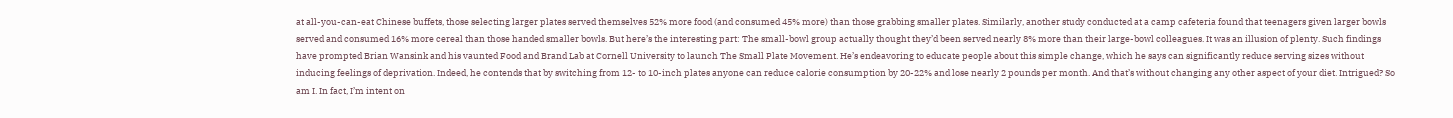at all-you-can-eat Chinese buffets, those selecting larger plates served themselves 52% more food (and consumed 45% more) than those grabbing smaller plates. Similarly, another study conducted at a camp cafeteria found that teenagers given larger bowls served and consumed 16% more cereal than those handed smaller bowls. But here’s the interesting part: The small-bowl group actually thought they’d been served nearly 8% more than their large-bowl colleagues. It was an illusion of plenty. Such findings have prompted Brian Wansink and his vaunted Food and Brand Lab at Cornell University to launch The Small Plate Movement. He’s endeavoring to educate people about this simple change, which he says can significantly reduce serving sizes without inducing feelings of deprivation. Indeed, he contends that by switching from 12- to 10-inch plates anyone can reduce calorie consumption by 20-22% and lose nearly 2 pounds per month. And that’s without changing any other aspect of your diet. Intrigued? So am I. In fact, I’m intent on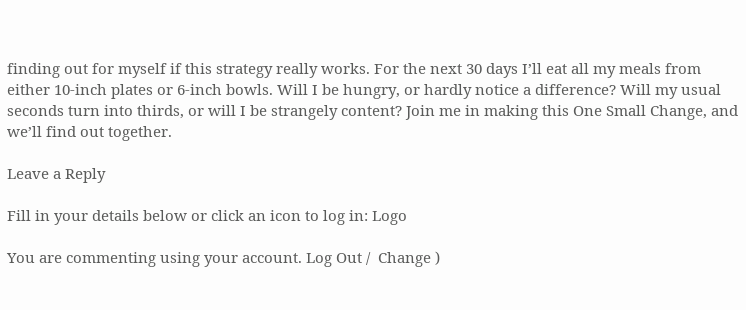finding out for myself if this strategy really works. For the next 30 days I’ll eat all my meals from either 10-inch plates or 6-inch bowls. Will I be hungry, or hardly notice a difference? Will my usual seconds turn into thirds, or will I be strangely content? Join me in making this One Small Change, and we’ll find out together.

Leave a Reply

Fill in your details below or click an icon to log in: Logo

You are commenting using your account. Log Out /  Change )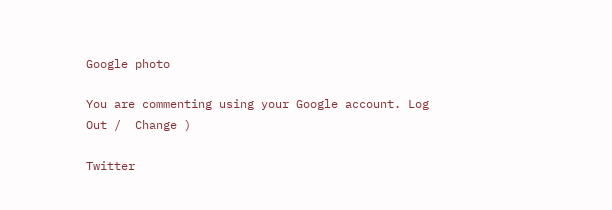Google photo

You are commenting using your Google account. Log Out /  Change )

Twitter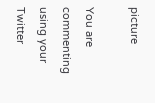picture

You are commenting using your Twitter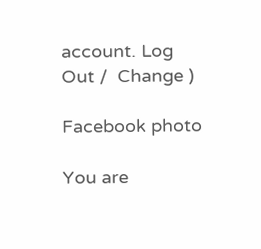account. Log Out /  Change )

Facebook photo

You are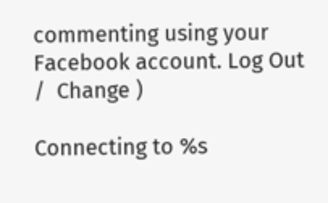commenting using your Facebook account. Log Out /  Change )

Connecting to %s